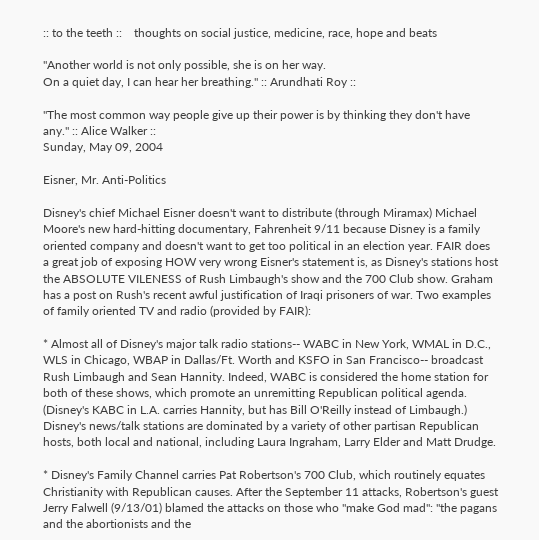:: to the teeth ::    thoughts on social justice, medicine, race, hope and beats

"Another world is not only possible, she is on her way.
On a quiet day, I can hear her breathing." :: Arundhati Roy ::

"The most common way people give up their power is by thinking they don't have any." :: Alice Walker ::
Sunday, May 09, 2004

Eisner, Mr. Anti-Politics

Disney's chief Michael Eisner doesn't want to distribute (through Miramax) Michael Moore's new hard-hitting documentary, Fahrenheit 9/11 because Disney is a family oriented company and doesn't want to get too political in an election year. FAIR does a great job of exposing HOW very wrong Eisner's statement is, as Disney's stations host the ABSOLUTE VILENESS of Rush Limbaugh's show and the 700 Club show. Graham has a post on Rush's recent awful justification of Iraqi prisoners of war. Two examples of family oriented TV and radio (provided by FAIR):

* Almost all of Disney's major talk radio stations-- WABC in New York, WMAL in D.C., WLS in Chicago, WBAP in Dallas/Ft. Worth and KSFO in San Francisco-- broadcast Rush Limbaugh and Sean Hannity. Indeed, WABC is considered the home station for both of these shows, which promote an unremitting Republican political agenda. (Disney's KABC in L.A. carries Hannity, but has Bill O'Reilly instead of Limbaugh.) Disney's news/talk stations are dominated by a variety of other partisan Republican hosts, both local and national, including Laura Ingraham, Larry Elder and Matt Drudge.

* Disney's Family Channel carries Pat Robertson's 700 Club, which routinely equates Christianity with Republican causes. After the September 11 attacks, Robertson's guest Jerry Falwell (9/13/01) blamed the attacks on those who "make God mad": "the pagans and the abortionists and the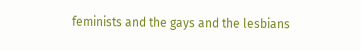feminists and the gays and the lesbians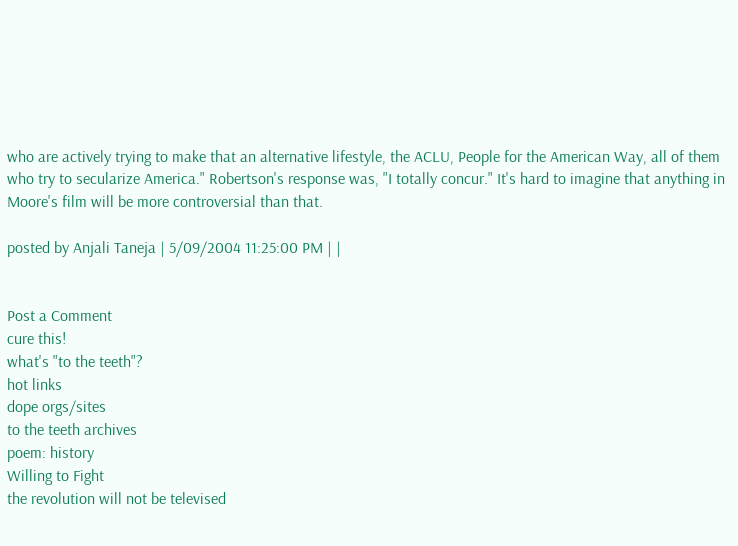who are actively trying to make that an alternative lifestyle, the ACLU, People for the American Way, all of them who try to secularize America." Robertson's response was, "I totally concur." It's hard to imagine that anything in Moore's film will be more controversial than that.

posted by Anjali Taneja | 5/09/2004 11:25:00 PM | |


Post a Comment
cure this!
what's "to the teeth"?
hot links
dope orgs/sites
to the teeth archives
poem: history
Willing to Fight
the revolution will not be televised